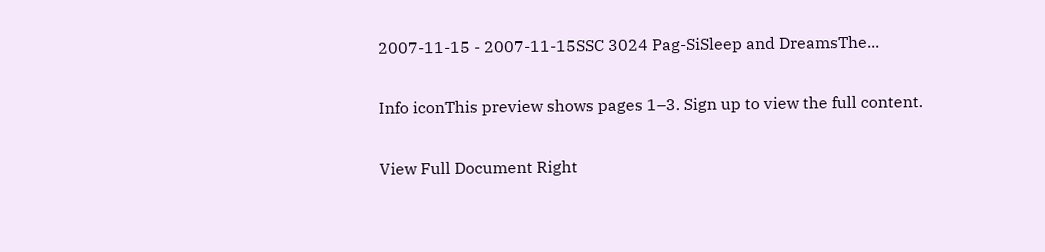2007-11-15 - 2007-11-15SSC 3024 Pag-SiSleep and DreamsThe...

Info iconThis preview shows pages 1–3. Sign up to view the full content.

View Full Document Right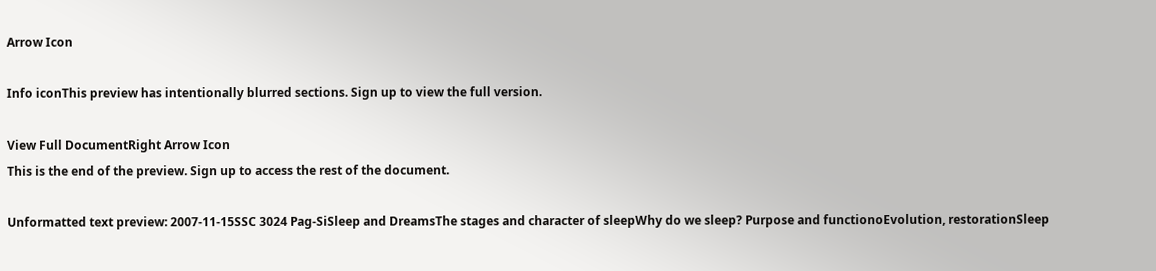Arrow Icon

Info iconThis preview has intentionally blurred sections. Sign up to view the full version.

View Full DocumentRight Arrow Icon
This is the end of the preview. Sign up to access the rest of the document.

Unformatted text preview: 2007-11-15SSC 3024 Pag-SiSleep and DreamsThe stages and character of sleepWhy do we sleep? Purpose and functionoEvolution, restorationSleep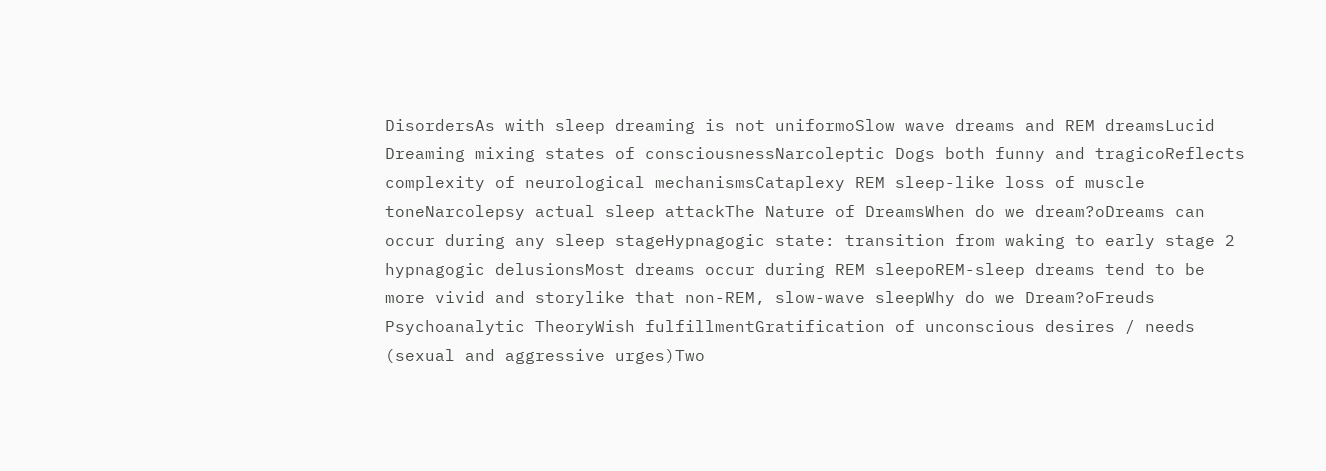DisordersAs with sleep dreaming is not uniformoSlow wave dreams and REM dreamsLucid Dreaming mixing states of consciousnessNarcoleptic Dogs both funny and tragicoReflects complexity of neurological mechanismsCataplexy REM sleep-like loss of muscle toneNarcolepsy actual sleep attackThe Nature of DreamsWhen do we dream?oDreams can occur during any sleep stageHypnagogic state: transition from waking to early stage 2 hypnagogic delusionsMost dreams occur during REM sleepoREM-sleep dreams tend to be more vivid and storylike that non-REM, slow-wave sleepWhy do we Dream?oFreuds Psychoanalytic TheoryWish fulfillmentGratification of unconscious desires / needs (sexual and aggressive urges)Two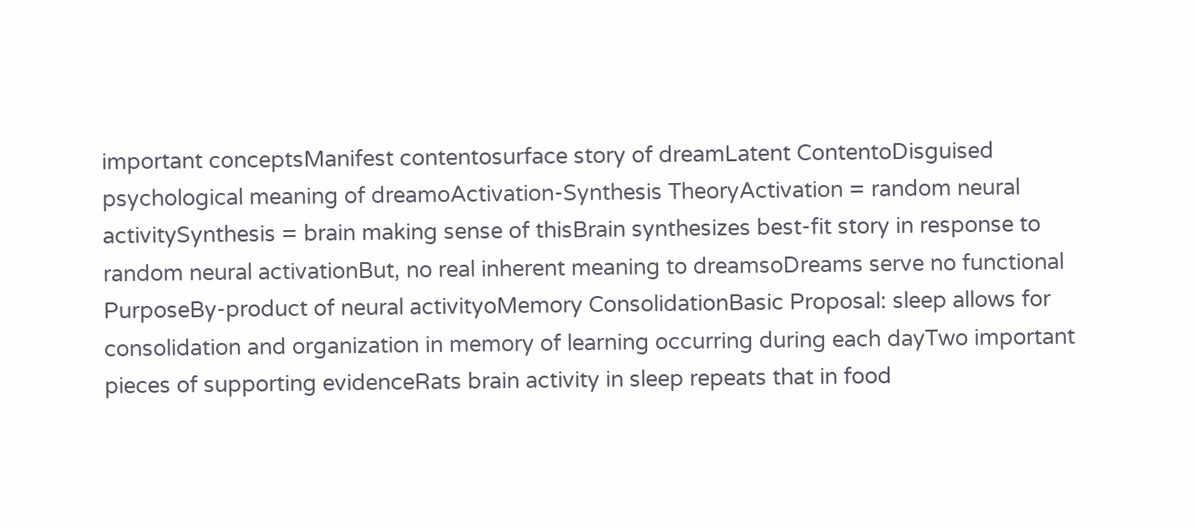important conceptsManifest contentosurface story of dreamLatent ContentoDisguised psychological meaning of dreamoActivation-Synthesis TheoryActivation = random neural activitySynthesis = brain making sense of thisBrain synthesizes best-fit story in response to random neural activationBut, no real inherent meaning to dreamsoDreams serve no functional PurposeBy-product of neural activityoMemory ConsolidationBasic Proposal: sleep allows for consolidation and organization in memory of learning occurring during each dayTwo important pieces of supporting evidenceRats brain activity in sleep repeats that in food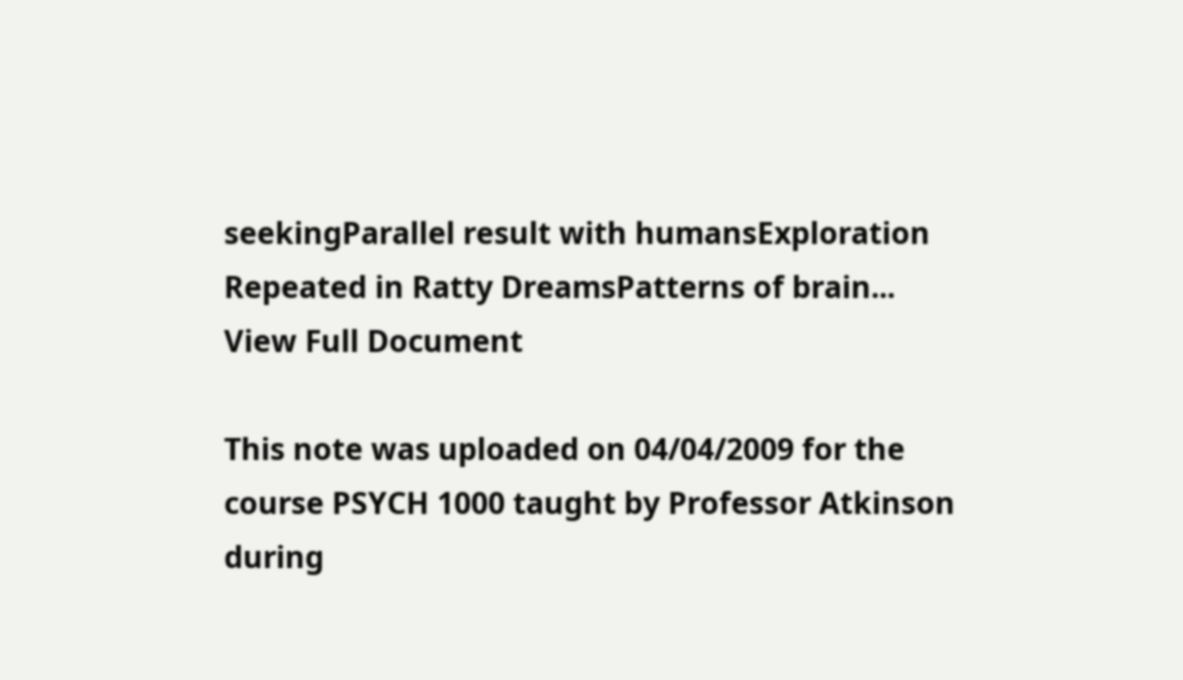seekingParallel result with humansExploration Repeated in Ratty DreamsPatterns of brain...
View Full Document

This note was uploaded on 04/04/2009 for the course PSYCH 1000 taught by Professor Atkinson during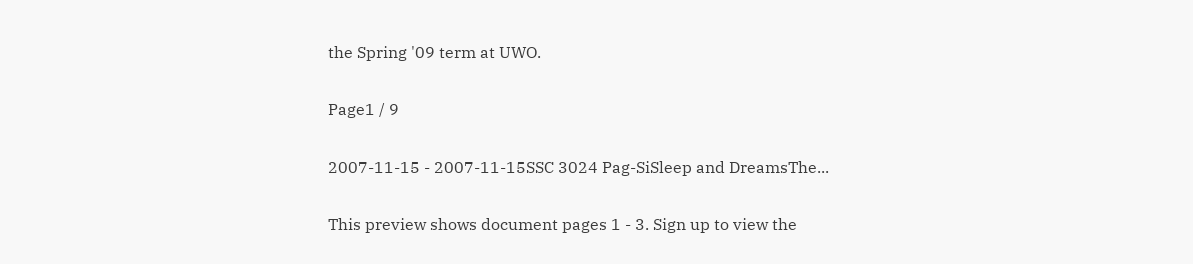the Spring '09 term at UWO.

Page1 / 9

2007-11-15 - 2007-11-15SSC 3024 Pag-SiSleep and DreamsThe...

This preview shows document pages 1 - 3. Sign up to view the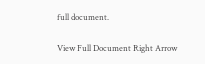full document.

View Full Document Right Arrow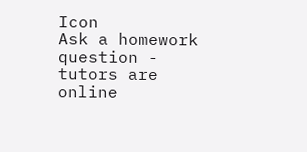Icon
Ask a homework question - tutors are online